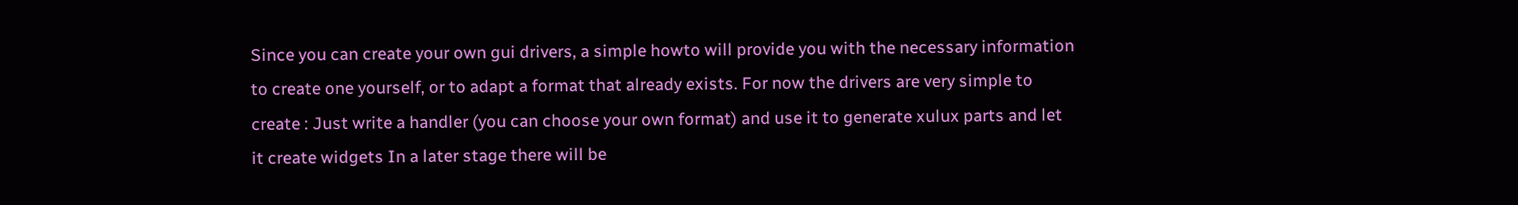Since you can create your own gui drivers, a simple howto will provide you with the necessary information to create one yourself, or to adapt a format that already exists. For now the drivers are very simple to create : Just write a handler (you can choose your own format) and use it to generate xulux parts and let it create widgets In a later stage there will be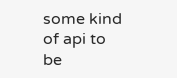some kind of api to be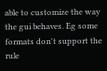able to customize the way the gui behaves. Eg some formats don't support the rule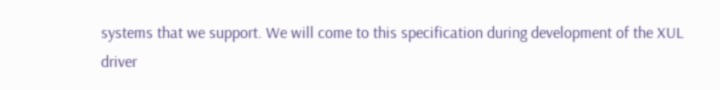systems that we support. We will come to this specification during development of the XUL driver